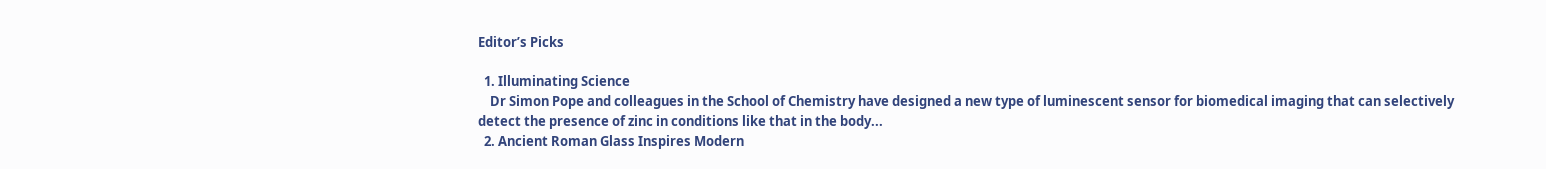Editor’s Picks

  1. Illuminating Science
    Dr Simon Pope and colleagues in the School of Chemistry have designed a new type of luminescent sensor for biomedical imaging that can selectively detect the presence of zinc in conditions like that in the body...
  2. Ancient Roman Glass Inspires Modern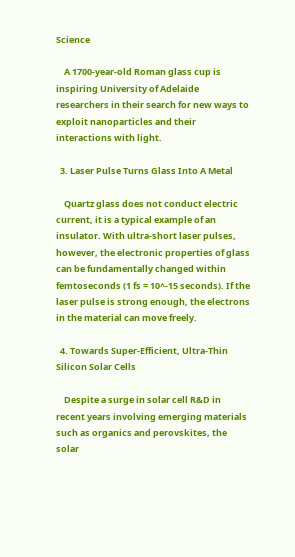Science

    A 1700-year-old Roman glass cup is inspiring University of Adelaide researchers in their search for new ways to exploit nanoparticles and their interactions with light.

  3. Laser Pulse Turns Glass Into A Metal

    Quartz glass does not conduct electric current, it is a typical example of an insulator. With ultra-short laser pulses, however, the electronic properties of glass can be fundamentally changed within femtoseconds (1 fs = 10^-15 seconds). If the laser pulse is strong enough, the electrons in the material can move freely.

  4. Towards Super-Efficient, Ultra-Thin Silicon Solar Cells

    Despite a surge in solar cell R&D in recent years involving emerging materials such as organics and perovskites, the solar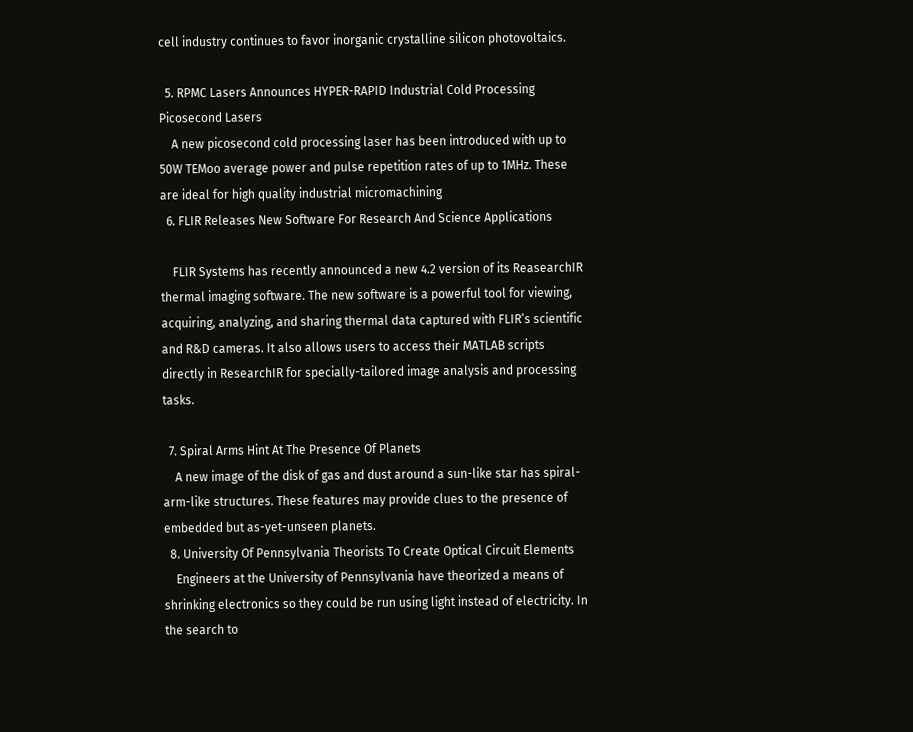cell industry continues to favor inorganic crystalline silicon photovoltaics.

  5. RPMC Lasers Announces HYPER-RAPID Industrial Cold Processing Picosecond Lasers
    A new picosecond cold processing laser has been introduced with up to 50W TEMoo average power and pulse repetition rates of up to 1MHz. These are ideal for high quality industrial micromachining
  6. FLIR Releases New Software For Research And Science Applications

    FLIR Systems has recently announced a new 4.2 version of its ReasearchIR thermal imaging software. The new software is a powerful tool for viewing, acquiring, analyzing, and sharing thermal data captured with FLIR’s scientific and R&D cameras. It also allows users to access their MATLAB scripts directly in ResearchIR for specially-tailored image analysis and processing tasks.

  7. Spiral Arms Hint At The Presence Of Planets
    A new image of the disk of gas and dust around a sun-like star has spiral-arm-like structures. These features may provide clues to the presence of embedded but as-yet-unseen planets.
  8. University Of Pennsylvania Theorists To Create Optical Circuit Elements
    Engineers at the University of Pennsylvania have theorized a means of shrinking electronics so they could be run using light instead of electricity. In the search to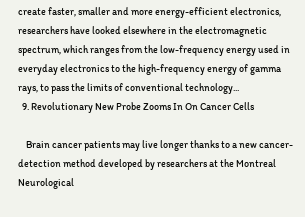create faster, smaller and more energy-efficient electronics, researchers have looked elsewhere in the electromagnetic spectrum, which ranges from the low-frequency energy used in everyday electronics to the high-frequency energy of gamma rays, to pass the limits of conventional technology...
  9. Revolutionary New Probe Zooms In On Cancer Cells

    Brain cancer patients may live longer thanks to a new cancer-detection method developed by researchers at the Montreal Neurological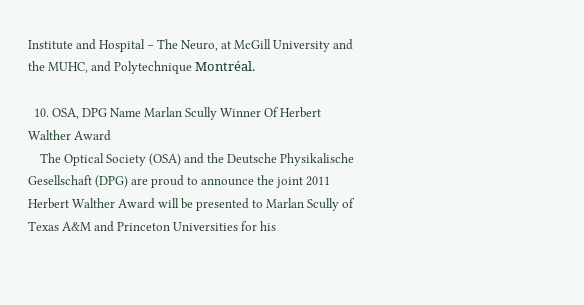Institute and Hospital – The Neuro, at McGill University and the MUHC, and Polytechnique Montréal.

  10. OSA, DPG Name Marlan Scully Winner Of Herbert Walther Award
    The Optical Society (OSA) and the Deutsche Physikalische Gesellschaft (DPG) are proud to announce the joint 2011 Herbert Walther Award will be presented to Marlan Scully of Texas A&M and Princeton Universities for his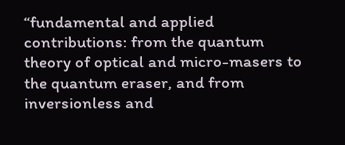“fundamental and applied contributions: from the quantum theory of optical and micro-masers to the quantum eraser, and from inversionless and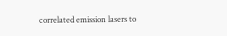correlated emission lasers to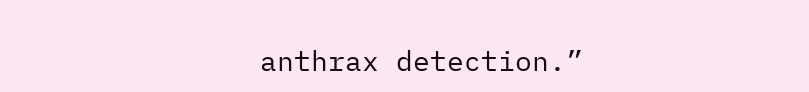anthrax detection.”